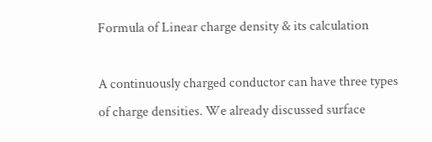Formula of Linear charge density & its calculation

A continuously charged conductor can have three types of charge densities. We already discussed surface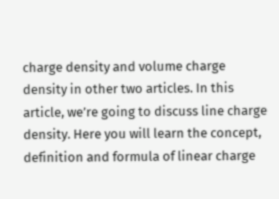charge density and volume charge density in other two articles. In this article, we’re going to discuss line charge density. Here you will learn the concept, definition and formula of linear charge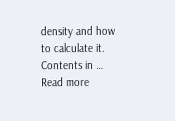density and how to calculate it. Contents in … Read more